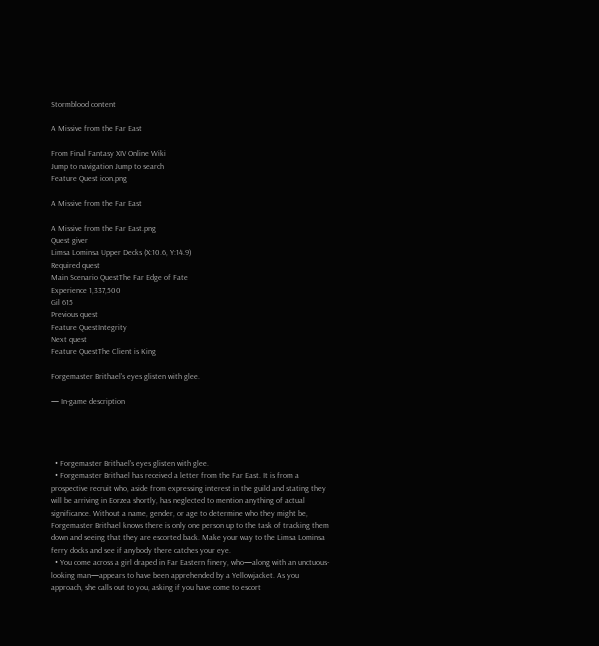Stormblood content

A Missive from the Far East

From Final Fantasy XIV Online Wiki
Jump to navigation Jump to search
Feature Quest icon.png

A Missive from the Far East

A Missive from the Far East.png
Quest giver
Limsa Lominsa Upper Decks (X:10.6, Y:14.9)
Required quest
Main Scenario QuestThe Far Edge of Fate
Experience 1,337,500
Gil 615
Previous quest
Feature QuestIntegrity
Next quest
Feature QuestThe Client is King

Forgemaster Brithael's eyes glisten with glee.

— In-game description




  • Forgemaster Brithael's eyes glisten with glee.
  • Forgemaster Brithael has received a letter from the Far East. It is from a prospective recruit who, aside from expressing interest in the guild and stating they will be arriving in Eorzea shortly, has neglected to mention anything of actual significance. Without a name, gender, or age to determine who they might be, Forgemaster Brithael knows there is only one person up to the task of tracking them down and seeing that they are escorted back. Make your way to the Limsa Lominsa ferry docks and see if anybody there catches your eye.
  • You come across a girl draped in Far Eastern finery, who—along with an unctuous-looking man—appears to have been apprehended by a Yellowjacket. As you approach, she calls out to you, asking if you have come to escort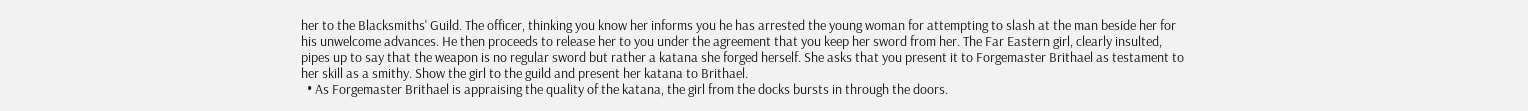her to the Blacksmiths' Guild. The officer, thinking you know her informs you he has arrested the young woman for attempting to slash at the man beside her for his unwelcome advances. He then proceeds to release her to you under the agreement that you keep her sword from her. The Far Eastern girl, clearly insulted, pipes up to say that the weapon is no regular sword but rather a katana she forged herself. She asks that you present it to Forgemaster Brithael as testament to her skill as a smithy. Show the girl to the guild and present her katana to Brithael.
  • As Forgemaster Brithael is appraising the quality of the katana, the girl from the docks bursts in through the doors.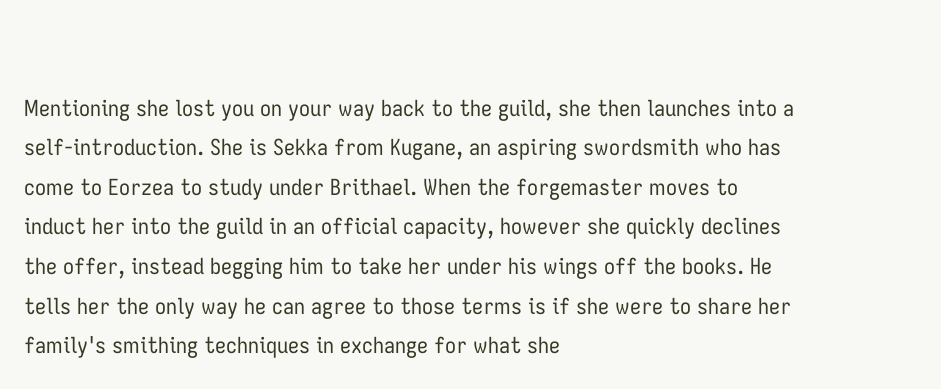Mentioning she lost you on your way back to the guild, she then launches into a self-introduction. She is Sekka from Kugane, an aspiring swordsmith who has come to Eorzea to study under Brithael. When the forgemaster moves to induct her into the guild in an official capacity, however she quickly declines the offer, instead begging him to take her under his wings off the books. He tells her the only way he can agree to those terms is if she were to share her family's smithing techniques in exchange for what she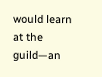would learn at the guild—an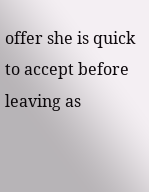offer she is quick to accept before leaving as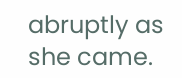abruptly as she came.